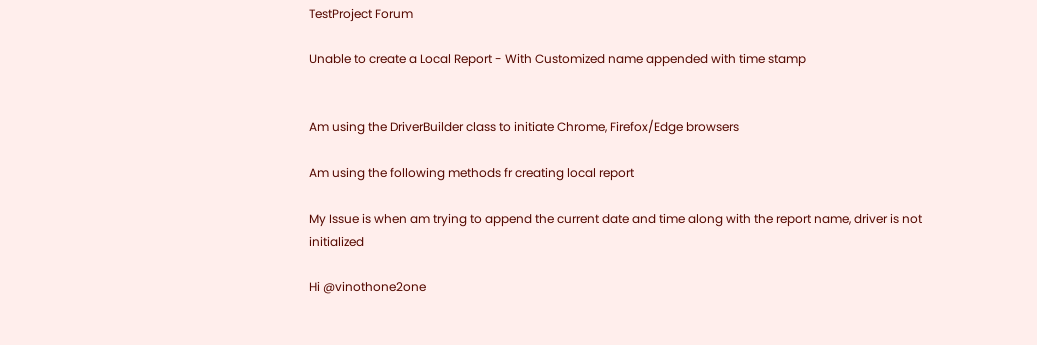TestProject Forum

Unable to create a Local Report - With Customized name appended with time stamp


Am using the DriverBuilder class to initiate Chrome, Firefox/Edge browsers

Am using the following methods fr creating local report

My Issue is when am trying to append the current date and time along with the report name, driver is not initialized

Hi @vinothone2one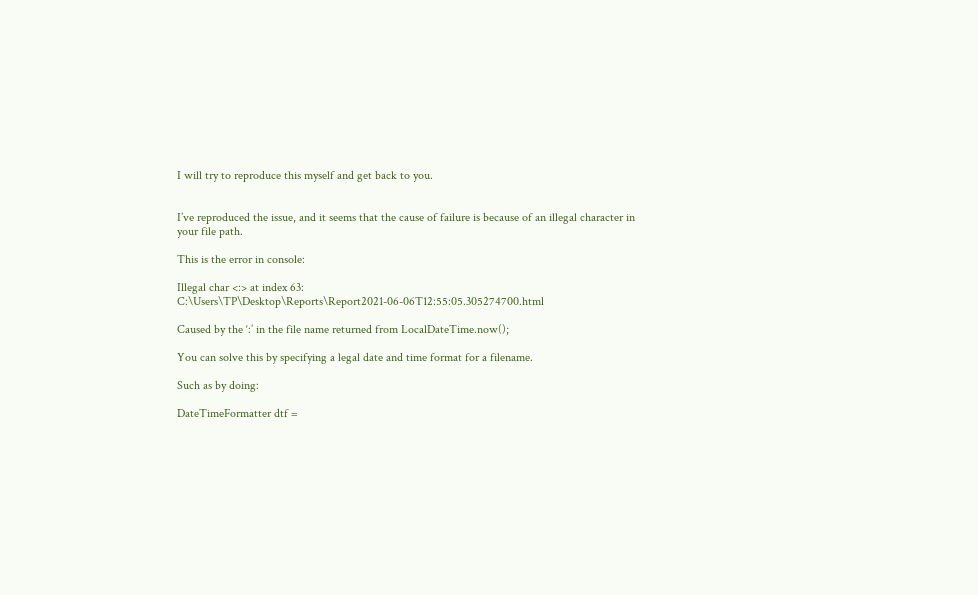I will try to reproduce this myself and get back to you.


I’ve reproduced the issue, and it seems that the cause of failure is because of an illegal character in your file path.

This is the error in console:

Illegal char <:> at index 63: C:\Users\TP\Desktop\Reports\Report2021-06-06T12:55:05.305274700.html

Caused by the ‘:’ in the file name returned from LocalDateTime.now();

You can solve this by specifying a legal date and time format for a filename.

Such as by doing:

DateTimeFormatter dtf =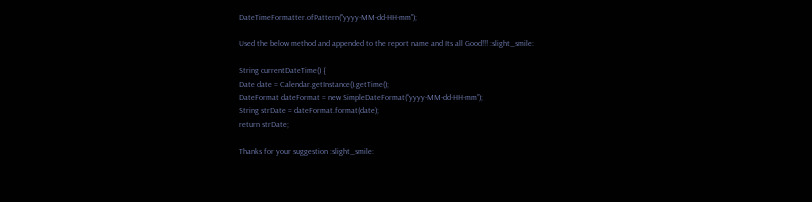DateTimeFormatter.ofPattern("yyyy-MM-dd-HH-mm");

Used the below method and appended to the report name and Its all Good!!! :slight_smile:

String currentDateTime() {
Date date = Calendar.getInstance().getTime();
DateFormat dateFormat = new SimpleDateFormat(“yyyy-MM-dd-HH-mm”);
String strDate = dateFormat.format(date);
return strDate;

Thanks for your suggestion :slight_smile: